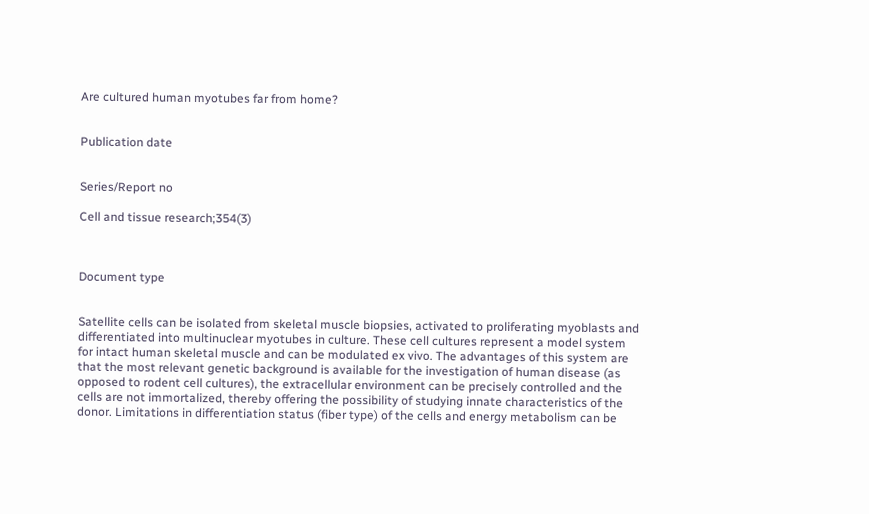Are cultured human myotubes far from home?


Publication date


Series/Report no

Cell and tissue research;354(3)



Document type


Satellite cells can be isolated from skeletal muscle biopsies, activated to proliferating myoblasts and differentiated into multinuclear myotubes in culture. These cell cultures represent a model system for intact human skeletal muscle and can be modulated ex vivo. The advantages of this system are that the most relevant genetic background is available for the investigation of human disease (as opposed to rodent cell cultures), the extracellular environment can be precisely controlled and the cells are not immortalized, thereby offering the possibility of studying innate characteristics of the donor. Limitations in differentiation status (fiber type) of the cells and energy metabolism can be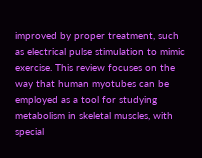improved by proper treatment, such as electrical pulse stimulation to mimic exercise. This review focuses on the way that human myotubes can be employed as a tool for studying metabolism in skeletal muscles, with special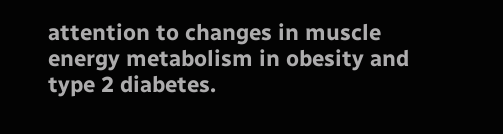attention to changes in muscle energy metabolism in obesity and type 2 diabetes.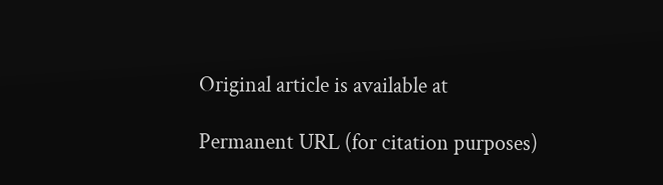Original article is available at

Permanent URL (for citation purposes)